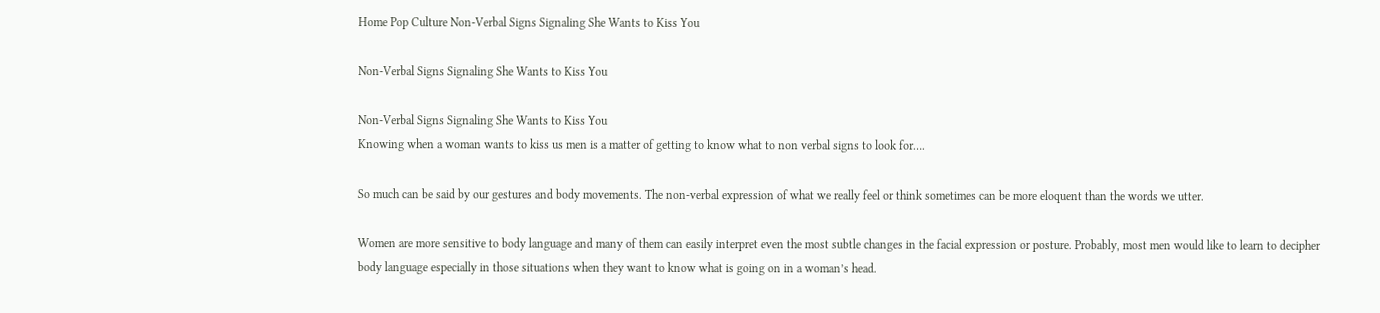Home Pop Culture Non-Verbal Signs Signaling She Wants to Kiss You

Non-Verbal Signs Signaling She Wants to Kiss You

Non-Verbal Signs Signaling She Wants to Kiss You
Knowing when a woman wants to kiss us men is a matter of getting to know what to non verbal signs to look for….

So much can be said by our gestures and body movements. The non-verbal expression of what we really feel or think sometimes can be more eloquent than the words we utter.

Women are more sensitive to body language and many of them can easily interpret even the most subtle changes in the facial expression or posture. Probably, most men would like to learn to decipher body language especially in those situations when they want to know what is going on in a woman’s head.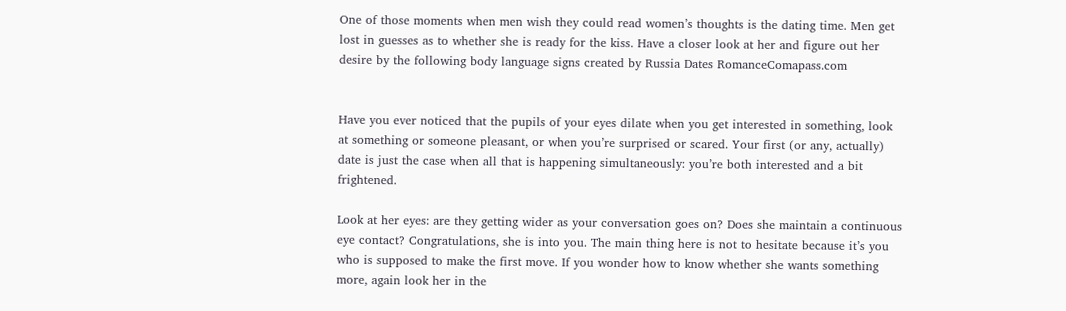One of those moments when men wish they could read women’s thoughts is the dating time. Men get lost in guesses as to whether she is ready for the kiss. Have a closer look at her and figure out her desire by the following body language signs created by Russia Dates RomanceComapass.com


Have you ever noticed that the pupils of your eyes dilate when you get interested in something, look at something or someone pleasant, or when you’re surprised or scared. Your first (or any, actually) date is just the case when all that is happening simultaneously: you’re both interested and a bit frightened.

Look at her eyes: are they getting wider as your conversation goes on? Does she maintain a continuous eye contact? Congratulations, she is into you. The main thing here is not to hesitate because it’s you who is supposed to make the first move. If you wonder how to know whether she wants something more, again look her in the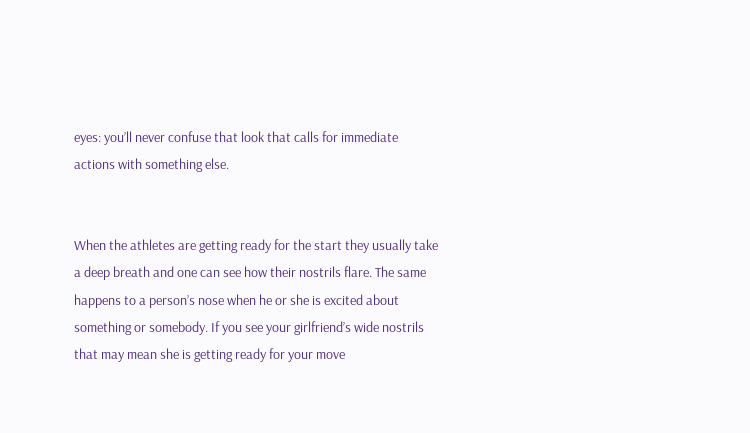eyes: you’ll never confuse that look that calls for immediate actions with something else.


When the athletes are getting ready for the start they usually take a deep breath and one can see how their nostrils flare. The same happens to a person’s nose when he or she is excited about something or somebody. If you see your girlfriend’s wide nostrils that may mean she is getting ready for your move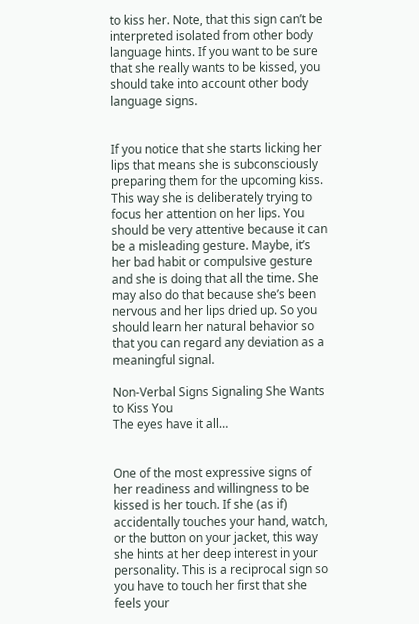to kiss her. Note, that this sign can’t be interpreted isolated from other body language hints. If you want to be sure that she really wants to be kissed, you should take into account other body language signs.


If you notice that she starts licking her lips that means she is subconsciously preparing them for the upcoming kiss. This way she is deliberately trying to focus her attention on her lips. You should be very attentive because it can be a misleading gesture. Maybe, it’s her bad habit or compulsive gesture and she is doing that all the time. She may also do that because she’s been nervous and her lips dried up. So you should learn her natural behavior so that you can regard any deviation as a meaningful signal.

Non-Verbal Signs Signaling She Wants to Kiss You
The eyes have it all…


One of the most expressive signs of her readiness and willingness to be kissed is her touch. If she (as if) accidentally touches your hand, watch, or the button on your jacket, this way she hints at her deep interest in your personality. This is a reciprocal sign so you have to touch her first that she feels your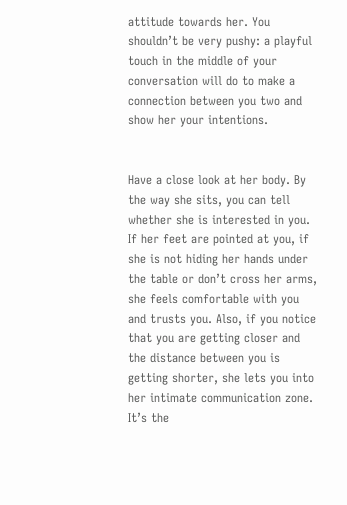attitude towards her. You shouldn’t be very pushy: a playful touch in the middle of your conversation will do to make a connection between you two and show her your intentions.


Have a close look at her body. By the way she sits, you can tell whether she is interested in you. If her feet are pointed at you, if she is not hiding her hands under the table or don’t cross her arms, she feels comfortable with you and trusts you. Also, if you notice that you are getting closer and the distance between you is getting shorter, she lets you into her intimate communication zone. It’s the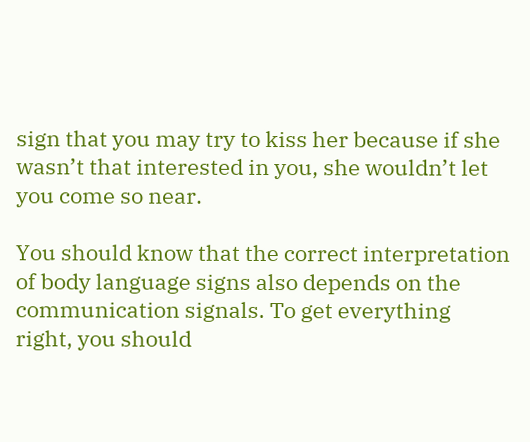sign that you may try to kiss her because if she wasn’t that interested in you, she wouldn’t let you come so near.

You should know that the correct interpretation of body language signs also depends on the communication signals. To get everything right, you should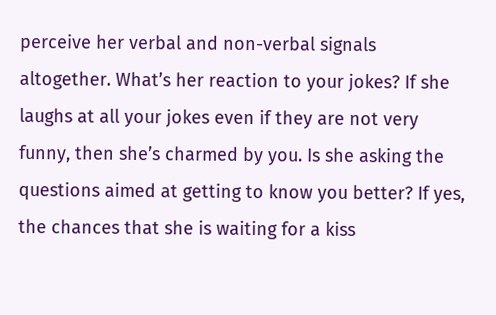perceive her verbal and non-verbal signals altogether. What’s her reaction to your jokes? If she laughs at all your jokes even if they are not very funny, then she’s charmed by you. Is she asking the questions aimed at getting to know you better? If yes, the chances that she is waiting for a kiss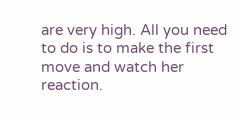are very high. All you need to do is to make the first move and watch her reaction.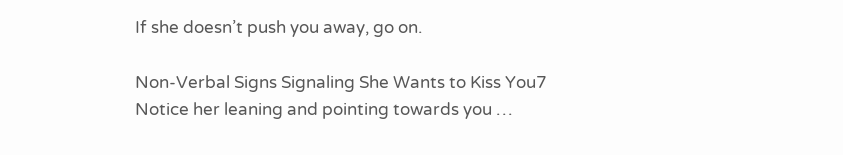If she doesn’t push you away, go on.

Non-Verbal Signs Signaling She Wants to Kiss You7
Notice her leaning and pointing towards you …